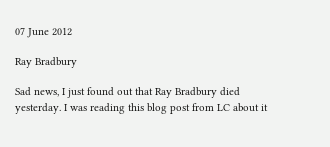07 June 2012

Ray Bradbury

Sad news, I just found out that Ray Bradbury died yesterday. I was reading this blog post from LC about it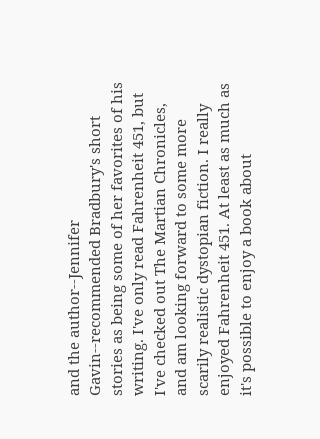and the author--Jennifer Gavin--recommended Bradbury's short stories as being some of her favorites of his writing. I've only read Fahrenheit 451, but I've checked out The Martian Chronicles, and am looking forward to some more scarily realistic dystopian fiction. I really enjoyed Fahrenheit 451. At least as much as it's possible to enjoy a book about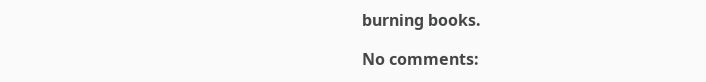burning books.

No comments: